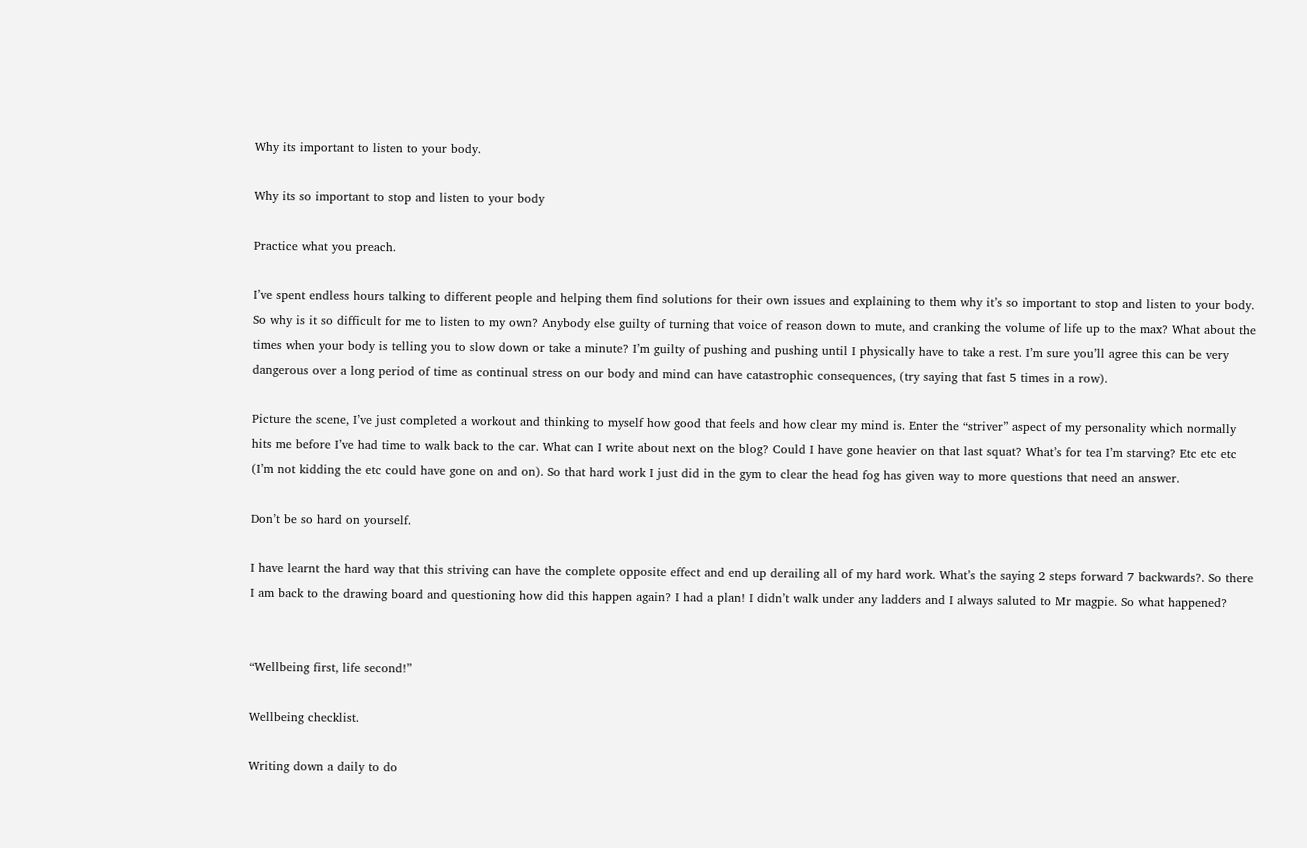Why its important to listen to your body.

Why its so important to stop and listen to your body

Practice what you preach.

I’ve spent endless hours talking to different people and helping them find solutions for their own issues and explaining to them why it’s so important to stop and listen to your body. So why is it so difficult for me to listen to my own? Anybody else guilty of turning that voice of reason down to mute, and cranking the volume of life up to the max? What about the times when your body is telling you to slow down or take a minute? I’m guilty of pushing and pushing until I physically have to take a rest. I’m sure you’ll agree this can be very dangerous over a long period of time as continual stress on our body and mind can have catastrophic consequences, (try saying that fast 5 times in a row).

Picture the scene, I’ve just completed a workout and thinking to myself how good that feels and how clear my mind is. Enter the “striver” aspect of my personality which normally hits me before I’ve had time to walk back to the car. What can I write about next on the blog? Could I have gone heavier on that last squat? What’s for tea I’m starving? Etc etc etc (I’m not kidding the etc could have gone on and on). So that hard work I just did in the gym to clear the head fog has given way to more questions that need an answer.

Don’t be so hard on yourself.

I have learnt the hard way that this striving can have the complete opposite effect and end up derailing all of my hard work. What’s the saying 2 steps forward 7 backwards?. So there I am back to the drawing board and questioning how did this happen again? I had a plan! I didn’t walk under any ladders and I always saluted to Mr magpie. So what happened?


“Wellbeing first, life second!”

Wellbeing checklist.

Writing down a daily to do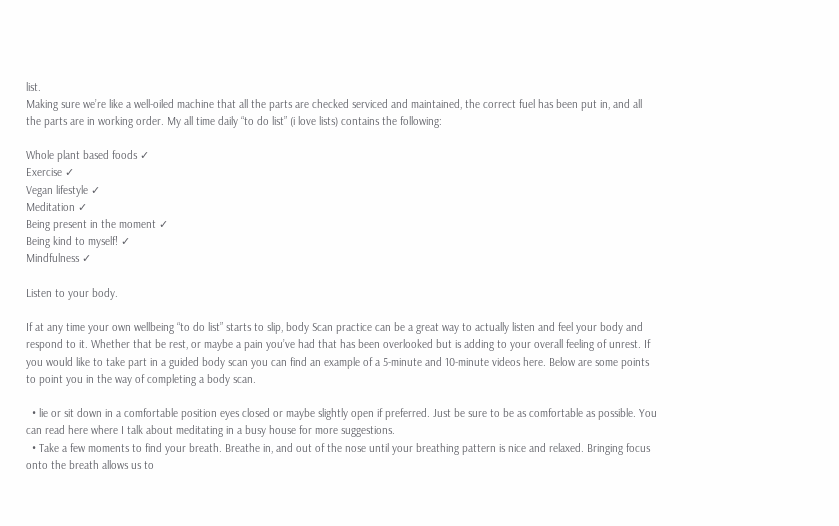list.
Making sure we’re like a well-oiled machine that all the parts are checked serviced and maintained, the correct fuel has been put in, and all the parts are in working order. My all time daily “to do list” (i love lists) contains the following:

Whole plant based foods ✓
Exercise ✓
Vegan lifestyle ✓
Meditation ✓
Being present in the moment ✓
Being kind to myself! ✓
Mindfulness ✓

Listen to your body.

If at any time your own wellbeing “to do list” starts to slip, body Scan practice can be a great way to actually listen and feel your body and respond to it. Whether that be rest, or maybe a pain you’ve had that has been overlooked but is adding to your overall feeling of unrest. If you would like to take part in a guided body scan you can find an example of a 5-minute and 10-minute videos here. Below are some points to point you in the way of completing a body scan.

  • lie or sit down in a comfortable position eyes closed or maybe slightly open if preferred. Just be sure to be as comfortable as possible. You can read here where I talk about meditating in a busy house for more suggestions.
  • Take a few moments to find your breath. Breathe in, and out of the nose until your breathing pattern is nice and relaxed. Bringing focus onto the breath allows us to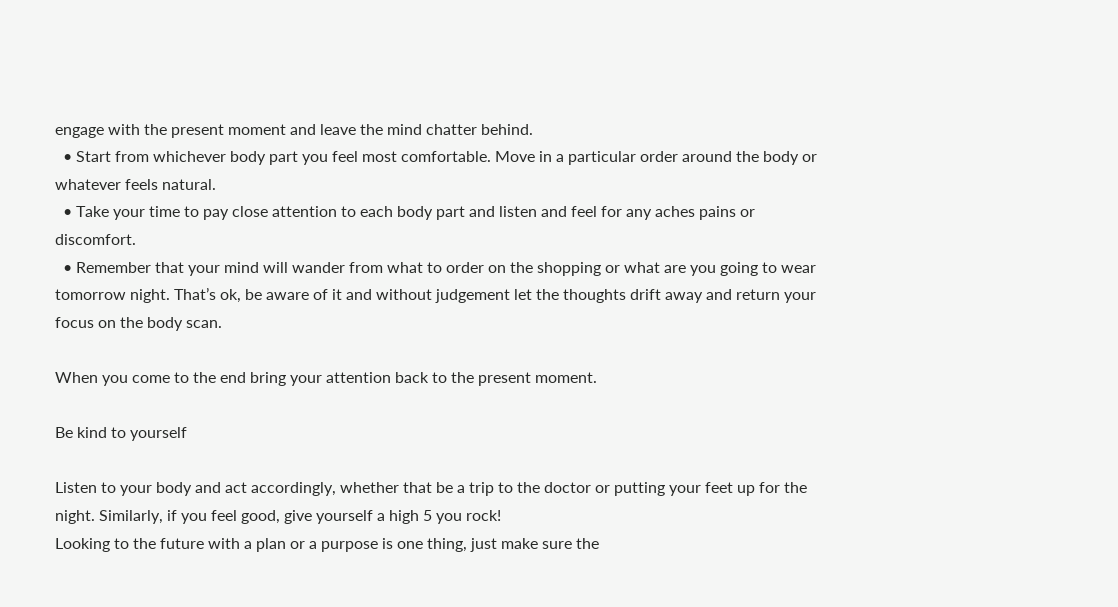engage with the present moment and leave the mind chatter behind.
  • Start from whichever body part you feel most comfortable. Move in a particular order around the body or whatever feels natural.
  • Take your time to pay close attention to each body part and listen and feel for any aches pains or discomfort.
  • Remember that your mind will wander from what to order on the shopping or what are you going to wear tomorrow night. That’s ok, be aware of it and without judgement let the thoughts drift away and return your focus on the body scan.

When you come to the end bring your attention back to the present moment.

Be kind to yourself

Listen to your body and act accordingly, whether that be a trip to the doctor or putting your feet up for the night. Similarly, if you feel good, give yourself a high 5 you rock!
Looking to the future with a plan or a purpose is one thing, just make sure the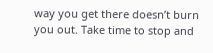way you get there doesn’t burn you out. Take time to stop and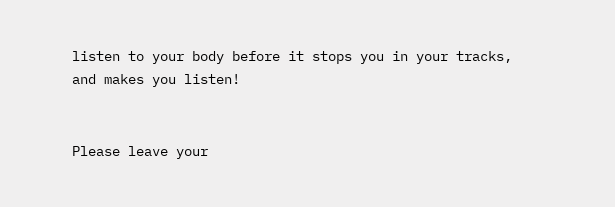listen to your body before it stops you in your tracks, and makes you listen!


Please leave your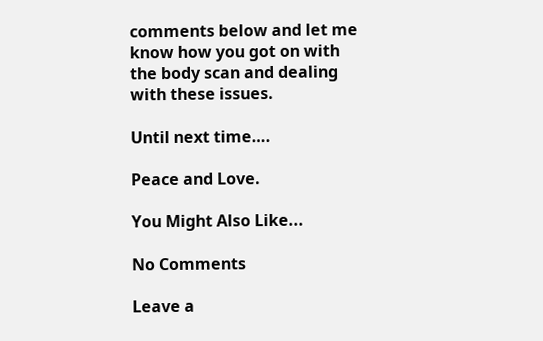comments below and let me know how you got on with the body scan and dealing with these issues.

Until next time….

Peace and Love.

You Might Also Like...

No Comments

Leave a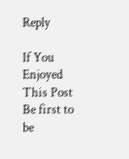Reply

If You Enjoyed
This Post
Be first to be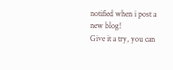notified when i post a new blog!
Give it a try, you can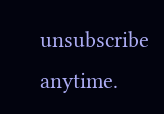unsubscribe anytime.